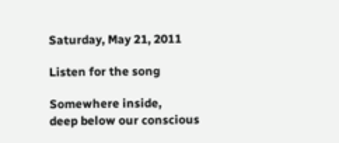Saturday, May 21, 2011

Listen for the song

Somewhere inside,
deep below our conscious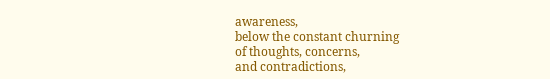awareness,
below the constant churning
of thoughts, concerns,
and contradictions,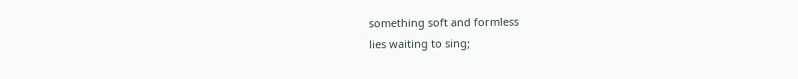something soft and formless
lies waiting to sing;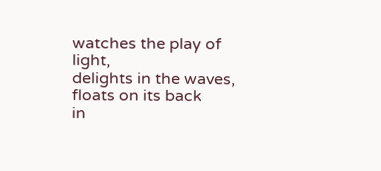watches the play of light,
delights in the waves,
floats on its back
in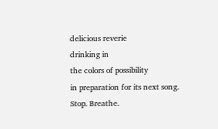delicious reverie
drinking in
the colors of possibility
in preparation for its next song.
Stop. Breathe.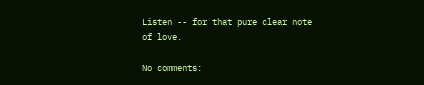Listen -- for that pure clear note
of love.

No comments: